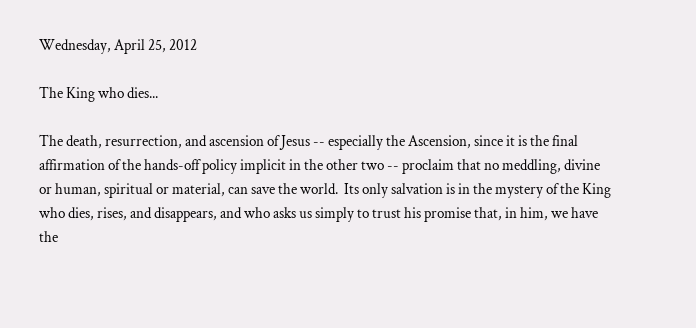Wednesday, April 25, 2012

The King who dies...

The death, resurrection, and ascension of Jesus -- especially the Ascension, since it is the final affirmation of the hands-off policy implicit in the other two -- proclaim that no meddling, divine or human, spiritual or material, can save the world.  Its only salvation is in the mystery of the King who dies, rises, and disappears, and who asks us simply to trust his promise that, in him, we have the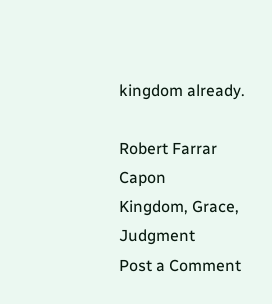kingdom already.

Robert Farrar Capon
Kingdom, Grace, Judgment
Post a Comment